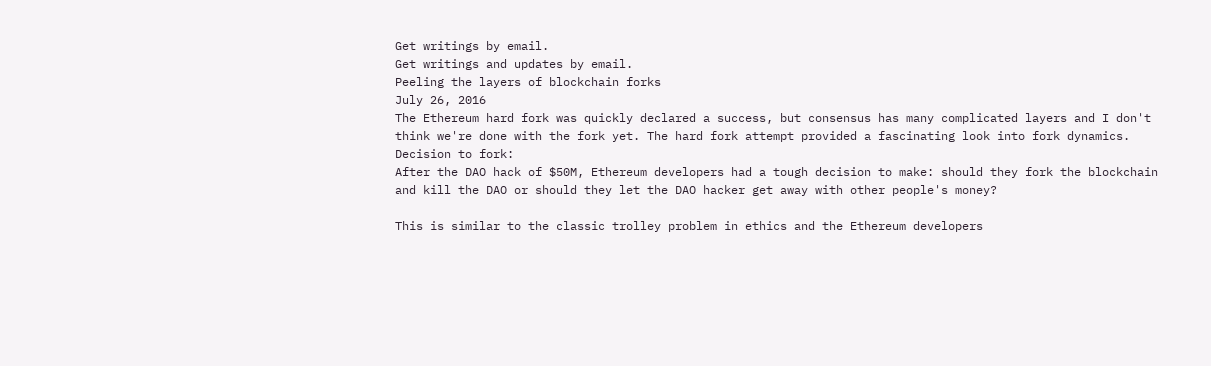Get writings by email.
Get writings and updates by email.
Peeling the layers of blockchain forks
July 26, 2016
The Ethereum hard fork was quickly declared a success, but consensus has many complicated layers and I don't think we're done with the fork yet. The hard fork attempt provided a fascinating look into fork dynamics.
Decision to fork:
After the DAO hack of $50M, Ethereum developers had a tough decision to make: should they fork the blockchain and kill the DAO or should they let the DAO hacker get away with other people's money?

This is similar to the classic trolley problem in ethics and the Ethereum developers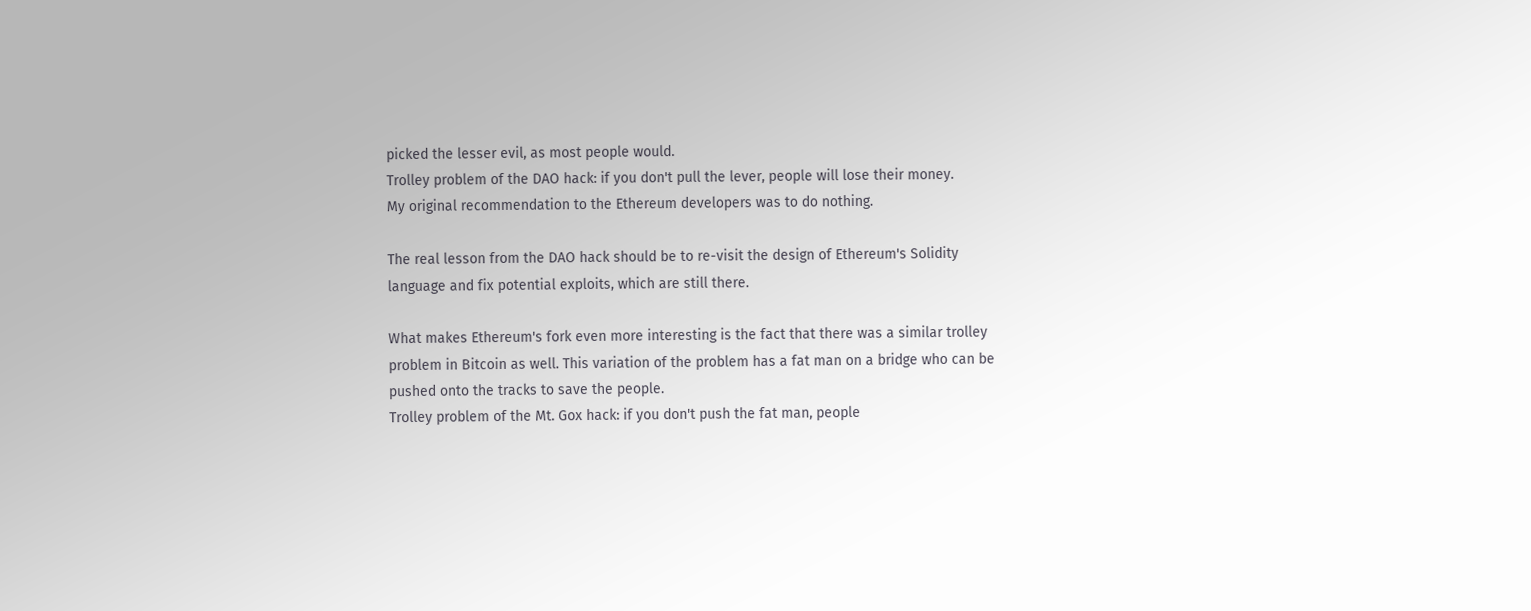picked the lesser evil, as most people would.
Trolley problem of the DAO hack: if you don't pull the lever, people will lose their money.
My original recommendation to the Ethereum developers was to do nothing.

The real lesson from the DAO hack should be to re-visit the design of Ethereum's Solidity language and fix potential exploits, which are still there.

What makes Ethereum's fork even more interesting is the fact that there was a similar trolley problem in Bitcoin as well. This variation of the problem has a fat man on a bridge who can be pushed onto the tracks to save the people.
Trolley problem of the Mt. Gox hack: if you don't push the fat man, people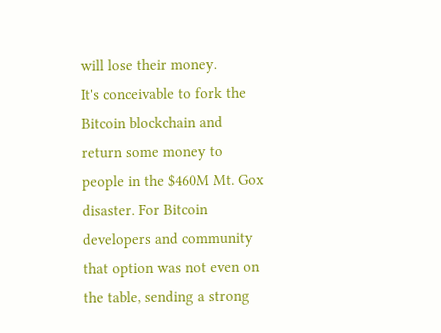will lose their money.
It's conceivable to fork the Bitcoin blockchain and return some money to people in the $460M Mt. Gox disaster. For Bitcoin developers and community that option was not even on the table, sending a strong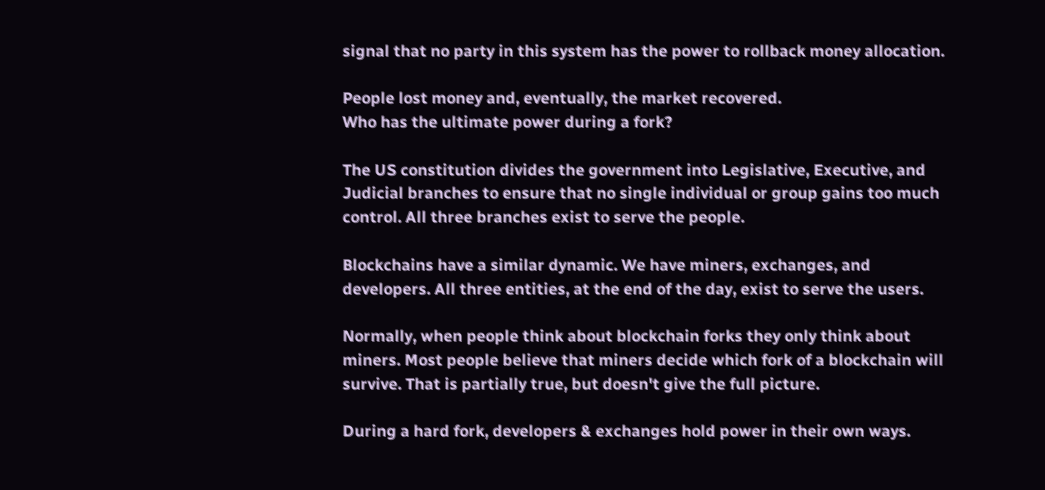signal that no party in this system has the power to rollback money allocation.

People lost money and, eventually, the market recovered.
Who has the ultimate power during a fork?

The US constitution divides the government into Legislative, Executive, and Judicial branches to ensure that no single individual or group gains too much control. All three branches exist to serve the people.

Blockchains have a similar dynamic. We have miners, exchanges, and developers. All three entities, at the end of the day, exist to serve the users.

Normally, when people think about blockchain forks they only think about miners. Most people believe that miners decide which fork of a blockchain will survive. That is partially true, but doesn't give the full picture.

During a hard fork, developers & exchanges hold power in their own ways.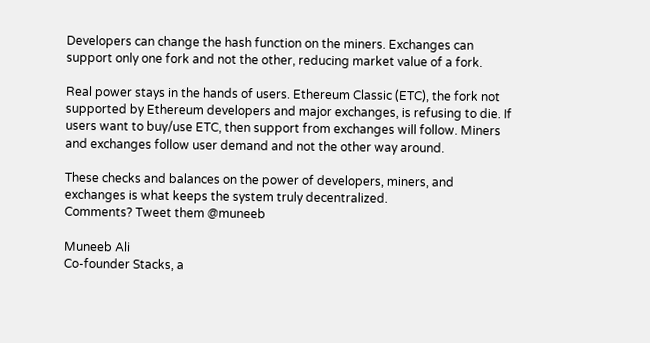Developers can change the hash function on the miners. Exchanges can support only one fork and not the other, reducing market value of a fork.

Real power stays in the hands of users. Ethereum Classic (ETC), the fork not supported by Ethereum developers and major exchanges, is refusing to die. If users want to buy/use ETC, then support from exchanges will follow. Miners and exchanges follow user demand and not the other way around.

These checks and balances on the power of developers, miners, and exchanges is what keeps the system truly decentralized.
Comments? Tweet them @muneeb

Muneeb Ali
Co-founder Stacks, a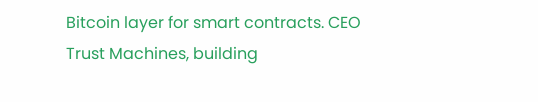Bitcoin layer for smart contracts. CEO Trust Machines, building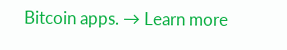Bitcoin apps. → Learn more